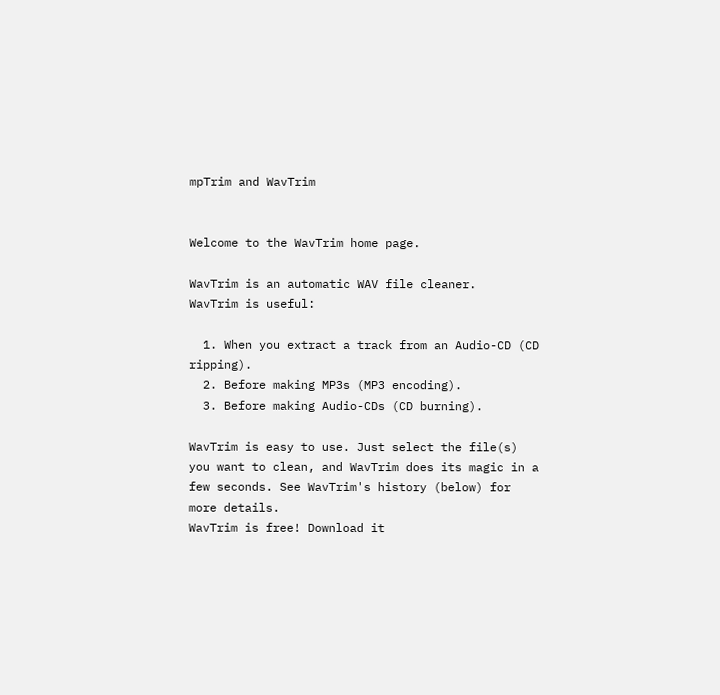mpTrim and WavTrim


Welcome to the WavTrim home page.

WavTrim is an automatic WAV file cleaner.
WavTrim is useful:

  1. When you extract a track from an Audio-CD (CD ripping).
  2. Before making MP3s (MP3 encoding).
  3. Before making Audio-CDs (CD burning).

WavTrim is easy to use. Just select the file(s) you want to clean, and WavTrim does its magic in a few seconds. See WavTrim's history (below) for more details.
WavTrim is free! Download it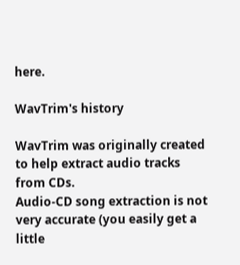here.

WavTrim's history

WavTrim was originally created to help extract audio tracks from CDs.
Audio-CD song extraction is not very accurate (you easily get a little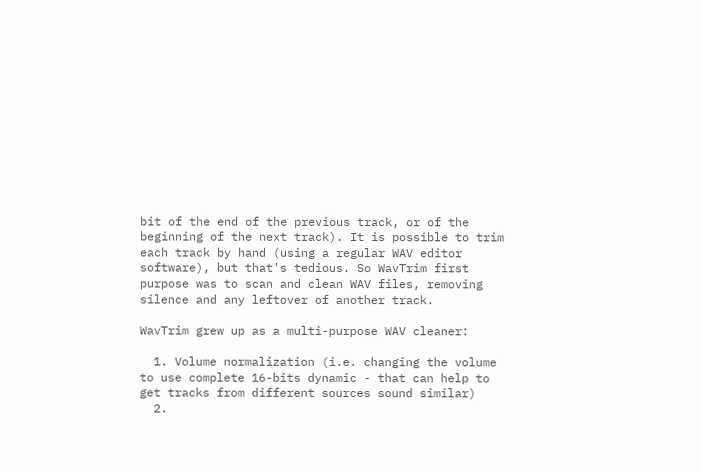bit of the end of the previous track, or of the beginning of the next track). It is possible to trim each track by hand (using a regular WAV editor software), but that's tedious. So WavTrim first purpose was to scan and clean WAV files, removing silence and any leftover of another track.

WavTrim grew up as a multi-purpose WAV cleaner:

  1. Volume normalization (i.e. changing the volume to use complete 16-bits dynamic - that can help to get tracks from different sources sound similar)
  2.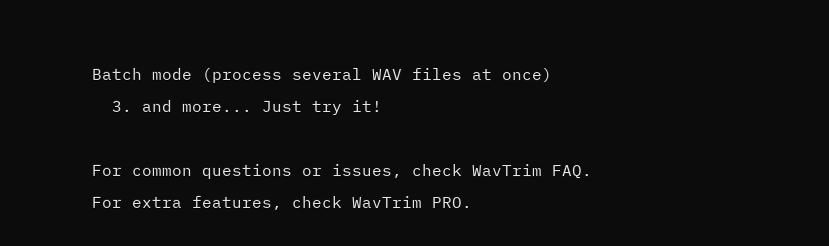Batch mode (process several WAV files at once)
  3. and more... Just try it!

For common questions or issues, check WavTrim FAQ.
For extra features, check WavTrim PRO.